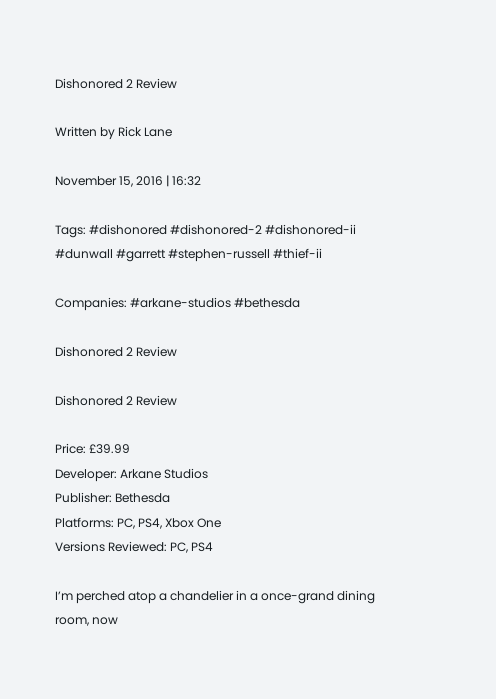Dishonored 2 Review

Written by Rick Lane

November 15, 2016 | 16:32

Tags: #dishonored #dishonored-2 #dishonored-ii #dunwall #garrett #stephen-russell #thief-ii

Companies: #arkane-studios #bethesda

Dishonored 2 Review

Dishonored 2 Review

Price: £39.99
Developer: Arkane Studios
Publisher: Bethesda
Platforms: PC, PS4, Xbox One
Versions Reviewed: PC, PS4

I’m perched atop a chandelier in a once-grand dining room, now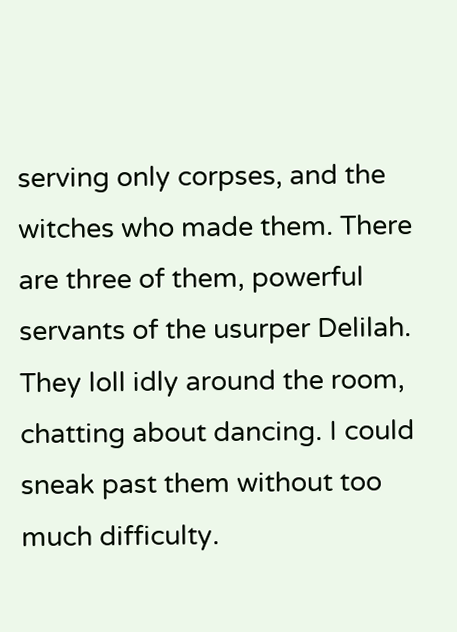serving only corpses, and the witches who made them. There are three of them, powerful servants of the usurper Delilah. They loll idly around the room, chatting about dancing. I could sneak past them without too much difficulty.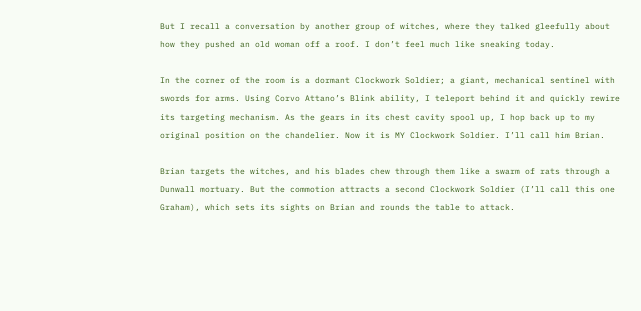But I recall a conversation by another group of witches, where they talked gleefully about how they pushed an old woman off a roof. I don’t feel much like sneaking today.

In the corner of the room is a dormant Clockwork Soldier; a giant, mechanical sentinel with swords for arms. Using Corvo Attano’s Blink ability, I teleport behind it and quickly rewire its targeting mechanism. As the gears in its chest cavity spool up, I hop back up to my original position on the chandelier. Now it is MY Clockwork Soldier. I’ll call him Brian.

Brian targets the witches, and his blades chew through them like a swarm of rats through a Dunwall mortuary. But the commotion attracts a second Clockwork Soldier (I’ll call this one Graham), which sets its sights on Brian and rounds the table to attack.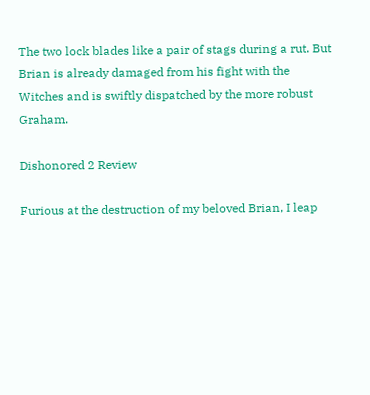The two lock blades like a pair of stags during a rut. But Brian is already damaged from his fight with the Witches and is swiftly dispatched by the more robust Graham.

Dishonored 2 Review

Furious at the destruction of my beloved Brian, I leap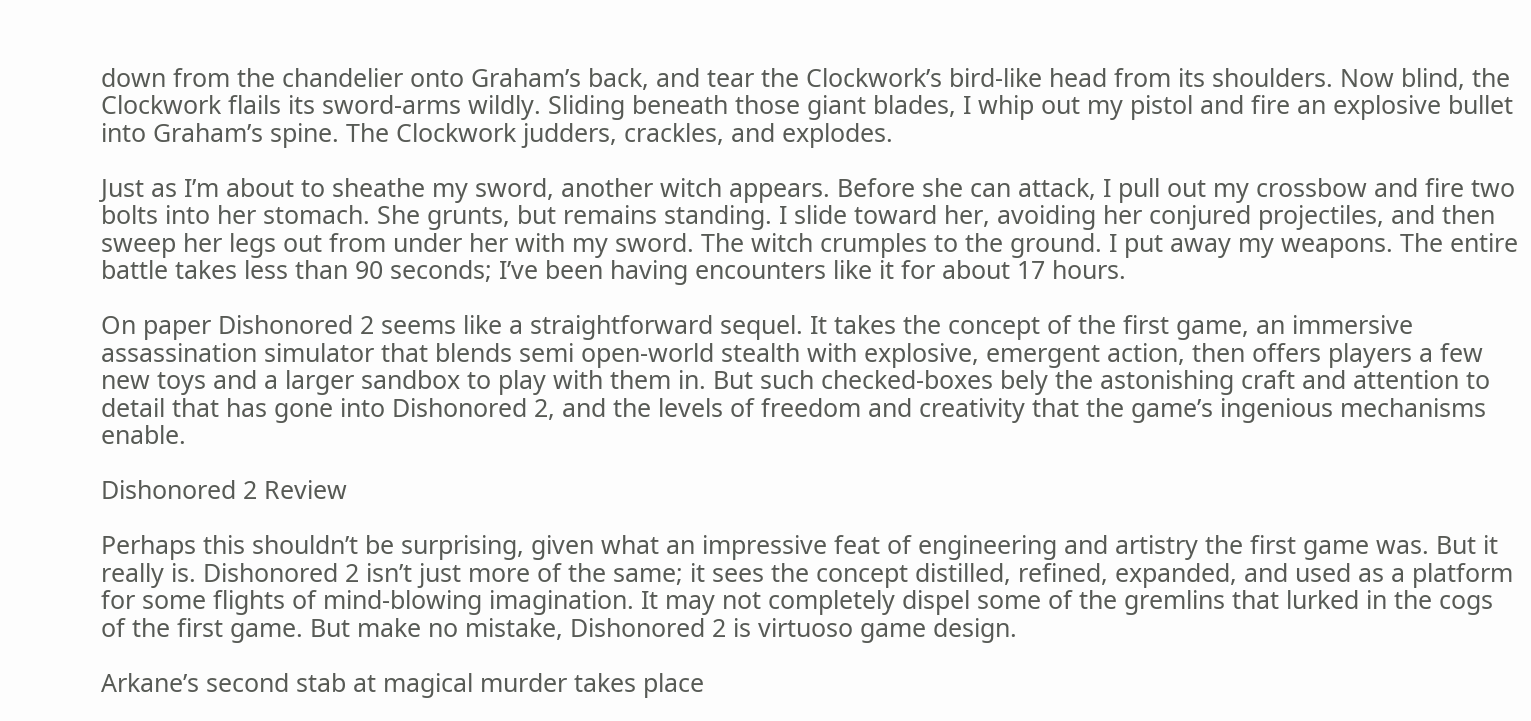down from the chandelier onto Graham’s back, and tear the Clockwork’s bird-like head from its shoulders. Now blind, the Clockwork flails its sword-arms wildly. Sliding beneath those giant blades, I whip out my pistol and fire an explosive bullet into Graham’s spine. The Clockwork judders, crackles, and explodes.

Just as I’m about to sheathe my sword, another witch appears. Before she can attack, I pull out my crossbow and fire two bolts into her stomach. She grunts, but remains standing. I slide toward her, avoiding her conjured projectiles, and then sweep her legs out from under her with my sword. The witch crumples to the ground. I put away my weapons. The entire battle takes less than 90 seconds; I’ve been having encounters like it for about 17 hours.

On paper Dishonored 2 seems like a straightforward sequel. It takes the concept of the first game, an immersive assassination simulator that blends semi open-world stealth with explosive, emergent action, then offers players a few new toys and a larger sandbox to play with them in. But such checked-boxes bely the astonishing craft and attention to detail that has gone into Dishonored 2, and the levels of freedom and creativity that the game’s ingenious mechanisms enable.

Dishonored 2 Review

Perhaps this shouldn’t be surprising, given what an impressive feat of engineering and artistry the first game was. But it really is. Dishonored 2 isn’t just more of the same; it sees the concept distilled, refined, expanded, and used as a platform for some flights of mind-blowing imagination. It may not completely dispel some of the gremlins that lurked in the cogs of the first game. But make no mistake, Dishonored 2 is virtuoso game design.

Arkane’s second stab at magical murder takes place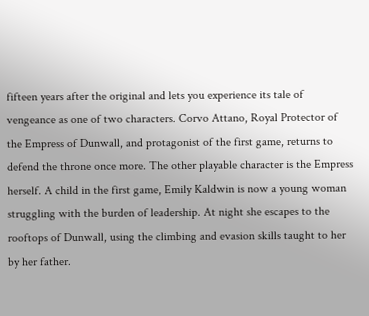fifteen years after the original and lets you experience its tale of vengeance as one of two characters. Corvo Attano, Royal Protector of the Empress of Dunwall, and protagonist of the first game, returns to defend the throne once more. The other playable character is the Empress herself. A child in the first game, Emily Kaldwin is now a young woman struggling with the burden of leadership. At night she escapes to the rooftops of Dunwall, using the climbing and evasion skills taught to her by her father.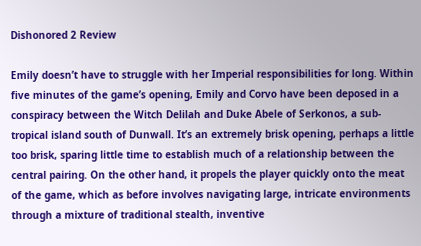Dishonored 2 Review

Emily doesn’t have to struggle with her Imperial responsibilities for long. Within five minutes of the game’s opening, Emily and Corvo have been deposed in a conspiracy between the Witch Delilah and Duke Abele of Serkonos, a sub-tropical island south of Dunwall. It’s an extremely brisk opening, perhaps a little too brisk, sparing little time to establish much of a relationship between the central pairing. On the other hand, it propels the player quickly onto the meat of the game, which as before involves navigating large, intricate environments through a mixture of traditional stealth, inventive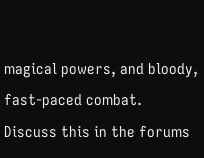magical powers, and bloody, fast-paced combat.
Discuss this in the forums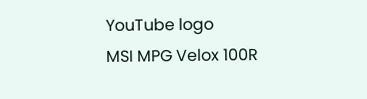YouTube logo
MSI MPG Velox 100R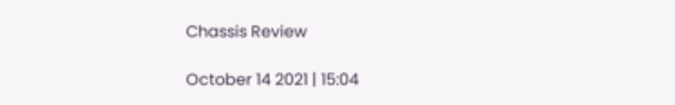Chassis Review

October 14 2021 | 15:04